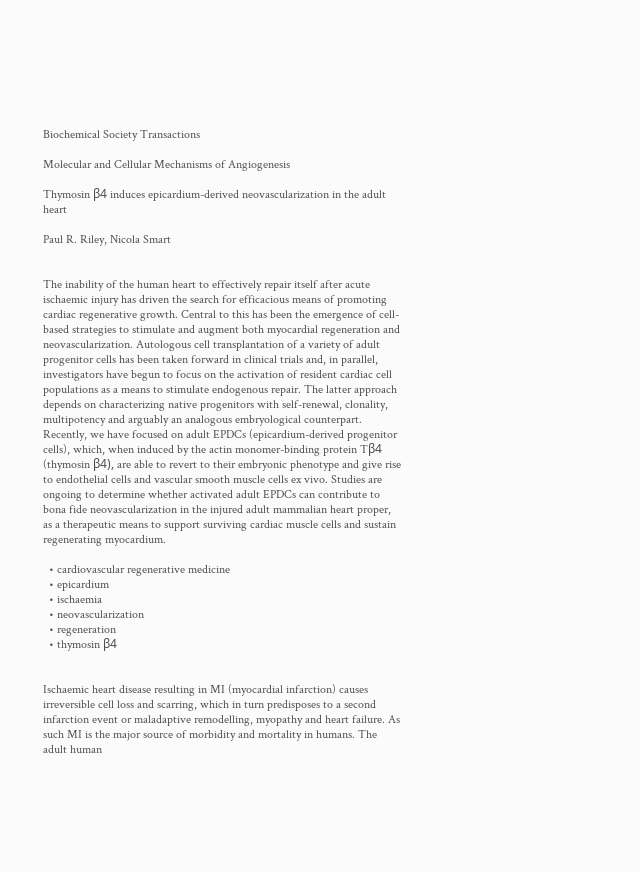Biochemical Society Transactions

Molecular and Cellular Mechanisms of Angiogenesis

Thymosin β4 induces epicardium-derived neovascularization in the adult heart

Paul R. Riley, Nicola Smart


The inability of the human heart to effectively repair itself after acute ischaemic injury has driven the search for efficacious means of promoting cardiac regenerative growth. Central to this has been the emergence of cell-based strategies to stimulate and augment both myocardial regeneration and neovascularization. Autologous cell transplantation of a variety of adult progenitor cells has been taken forward in clinical trials and, in parallel, investigators have begun to focus on the activation of resident cardiac cell populations as a means to stimulate endogenous repair. The latter approach depends on characterizing native progenitors with self-renewal, clonality, multipotency and arguably an analogous embryological counterpart. Recently, we have focused on adult EPDCs (epicardium-derived progenitor cells), which, when induced by the actin monomer-binding protein Tβ4 (thymosin β4), are able to revert to their embryonic phenotype and give rise to endothelial cells and vascular smooth muscle cells ex vivo. Studies are ongoing to determine whether activated adult EPDCs can contribute to bona fide neovascularization in the injured adult mammalian heart proper, as a therapeutic means to support surviving cardiac muscle cells and sustain regenerating myocardium.

  • cardiovascular regenerative medicine
  • epicardium
  • ischaemia
  • neovascularization
  • regeneration
  • thymosin β4


Ischaemic heart disease resulting in MI (myocardial infarction) causes irreversible cell loss and scarring, which in turn predisposes to a second infarction event or maladaptive remodelling, myopathy and heart failure. As such MI is the major source of morbidity and mortality in humans. The adult human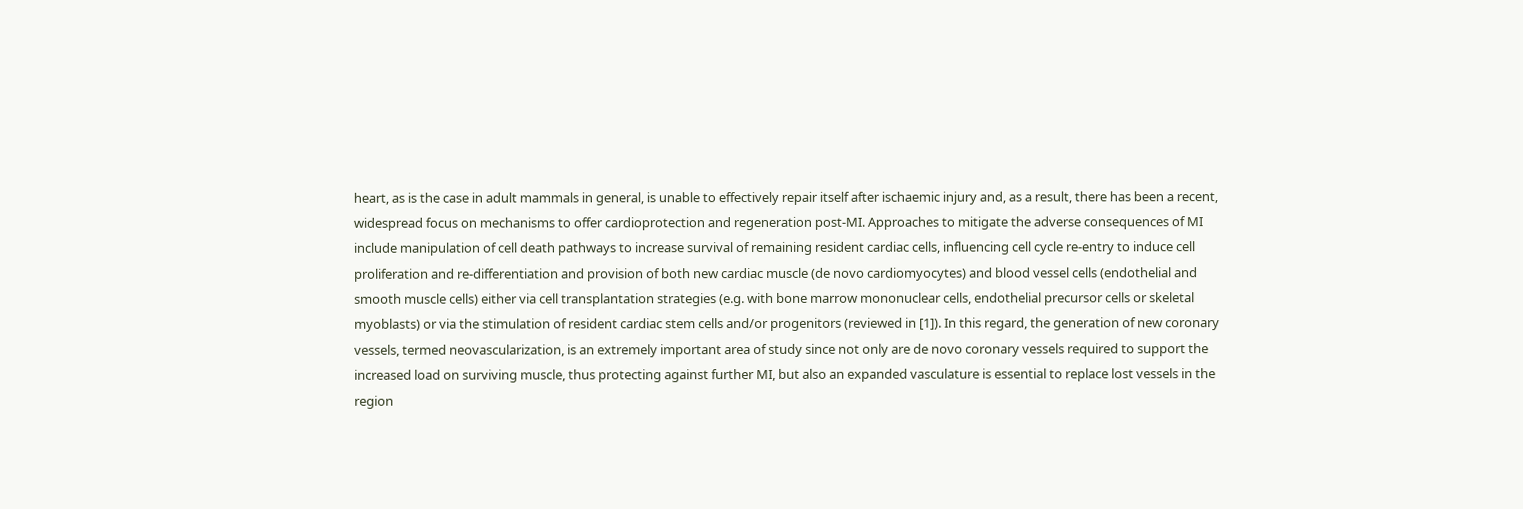heart, as is the case in adult mammals in general, is unable to effectively repair itself after ischaemic injury and, as a result, there has been a recent, widespread focus on mechanisms to offer cardioprotection and regeneration post-MI. Approaches to mitigate the adverse consequences of MI include manipulation of cell death pathways to increase survival of remaining resident cardiac cells, influencing cell cycle re-entry to induce cell proliferation and re-differentiation and provision of both new cardiac muscle (de novo cardiomyocytes) and blood vessel cells (endothelial and smooth muscle cells) either via cell transplantation strategies (e.g. with bone marrow mononuclear cells, endothelial precursor cells or skeletal myoblasts) or via the stimulation of resident cardiac stem cells and/or progenitors (reviewed in [1]). In this regard, the generation of new coronary vessels, termed neovascularization, is an extremely important area of study since not only are de novo coronary vessels required to support the increased load on surviving muscle, thus protecting against further MI, but also an expanded vasculature is essential to replace lost vessels in the region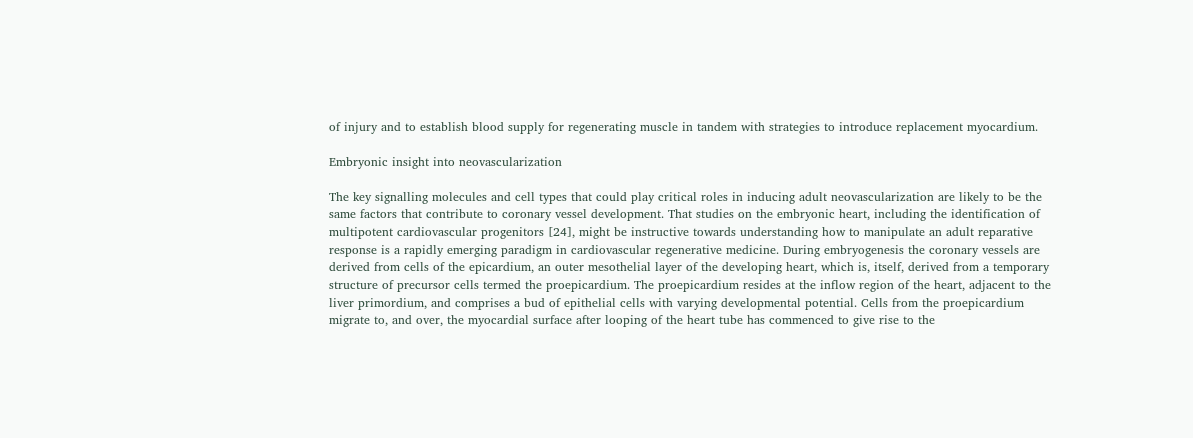of injury and to establish blood supply for regenerating muscle in tandem with strategies to introduce replacement myocardium.

Embryonic insight into neovascularization

The key signalling molecules and cell types that could play critical roles in inducing adult neovascularization are likely to be the same factors that contribute to coronary vessel development. That studies on the embryonic heart, including the identification of multipotent cardiovascular progenitors [24], might be instructive towards understanding how to manipulate an adult reparative response is a rapidly emerging paradigm in cardiovascular regenerative medicine. During embryogenesis the coronary vessels are derived from cells of the epicardium, an outer mesothelial layer of the developing heart, which is, itself, derived from a temporary structure of precursor cells termed the proepicardium. The proepicardium resides at the inflow region of the heart, adjacent to the liver primordium, and comprises a bud of epithelial cells with varying developmental potential. Cells from the proepicardium migrate to, and over, the myocardial surface after looping of the heart tube has commenced to give rise to the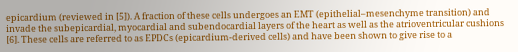epicardium (reviewed in [5]). A fraction of these cells undergoes an EMT (epithelial–mesenchyme transition) and invade the subepicardial, myocardial and subendocardial layers of the heart as well as the atrioventricular cushions [6]. These cells are referred to as EPDCs (epicardium-derived cells) and have been shown to give rise to a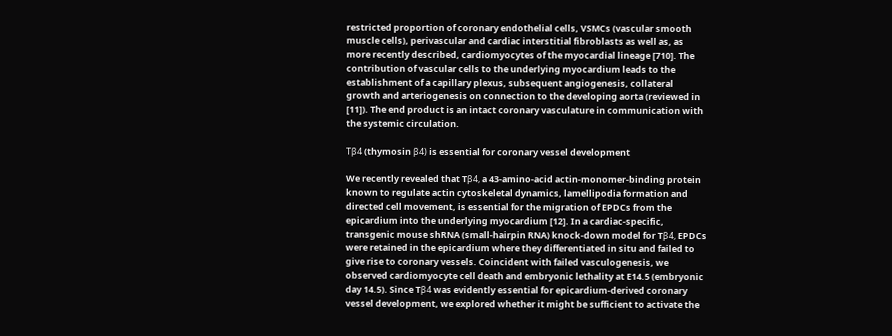restricted proportion of coronary endothelial cells, VSMCs (vascular smooth muscle cells), perivascular and cardiac interstitial fibroblasts as well as, as more recently described, cardiomyocytes of the myocardial lineage [710]. The contribution of vascular cells to the underlying myocardium leads to the establishment of a capillary plexus, subsequent angiogenesis, collateral growth and arteriogenesis on connection to the developing aorta (reviewed in [11]). The end product is an intact coronary vasculature in communication with the systemic circulation.

Tβ4 (thymosin β4) is essential for coronary vessel development

We recently revealed that Tβ4, a 43-amino-acid actin-monomer-binding protein known to regulate actin cytoskeletal dynamics, lamellipodia formation and directed cell movement, is essential for the migration of EPDCs from the epicardium into the underlying myocardium [12]. In a cardiac-specific, transgenic mouse shRNA (small-hairpin RNA) knock-down model for Tβ4, EPDCs were retained in the epicardium where they differentiated in situ and failed to give rise to coronary vessels. Coincident with failed vasculogenesis, we observed cardiomyocyte cell death and embryonic lethality at E14.5 (embryonic day 14.5). Since Tβ4 was evidently essential for epicardium-derived coronary vessel development, we explored whether it might be sufficient to activate the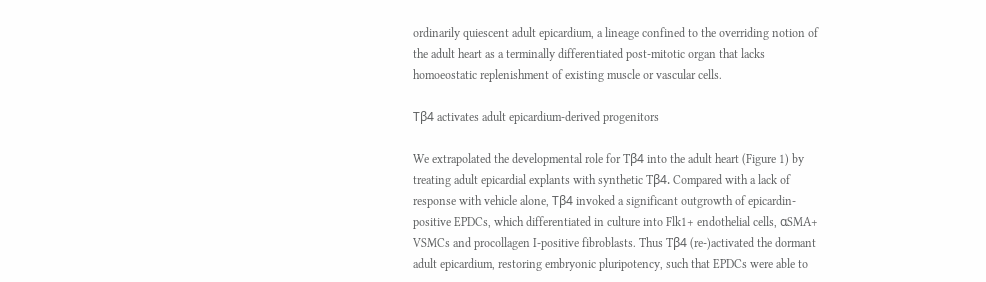ordinarily quiescent adult epicardium, a lineage confined to the overriding notion of the adult heart as a terminally differentiated post-mitotic organ that lacks homoeostatic replenishment of existing muscle or vascular cells.

Tβ4 activates adult epicardium-derived progenitors

We extrapolated the developmental role for Tβ4 into the adult heart (Figure 1) by treating adult epicardial explants with synthetic Tβ4. Compared with a lack of response with vehicle alone, Tβ4 invoked a significant outgrowth of epicardin-positive EPDCs, which differentiated in culture into Flk1+ endothelial cells, αSMA+ VSMCs and procollagen I-positive fibroblasts. Thus Tβ4 (re-)activated the dormant adult epicardium, restoring embryonic pluripotency, such that EPDCs were able to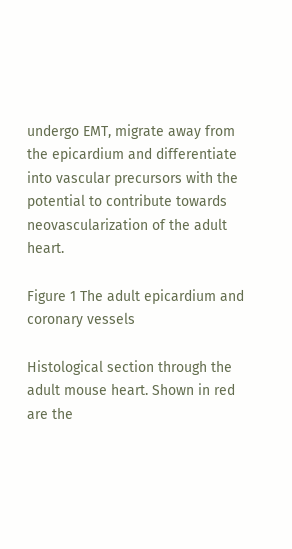undergo EMT, migrate away from the epicardium and differentiate into vascular precursors with the potential to contribute towards neovascularization of the adult heart.

Figure 1 The adult epicardium and coronary vessels

Histological section through the adult mouse heart. Shown in red are the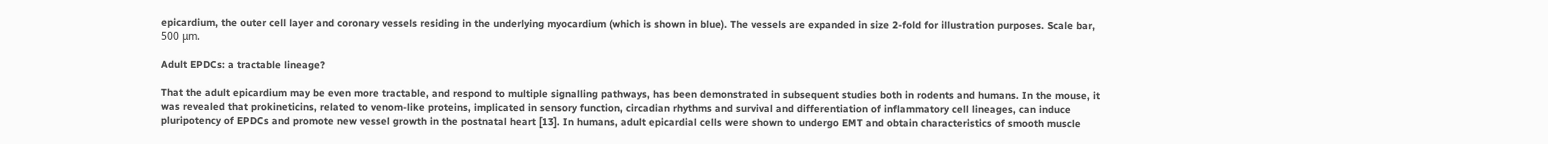epicardium, the outer cell layer and coronary vessels residing in the underlying myocardium (which is shown in blue). The vessels are expanded in size 2-fold for illustration purposes. Scale bar, 500 μm.

Adult EPDCs: a tractable lineage?

That the adult epicardium may be even more tractable, and respond to multiple signalling pathways, has been demonstrated in subsequent studies both in rodents and humans. In the mouse, it was revealed that prokineticins, related to venom-like proteins, implicated in sensory function, circadian rhythms and survival and differentiation of inflammatory cell lineages, can induce pluripotency of EPDCs and promote new vessel growth in the postnatal heart [13]. In humans, adult epicardial cells were shown to undergo EMT and obtain characteristics of smooth muscle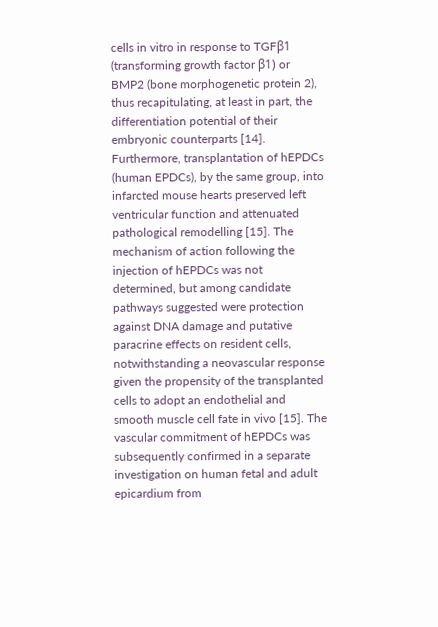cells in vitro in response to TGFβ1 (transforming growth factor β1) or BMP2 (bone morphogenetic protein 2), thus recapitulating, at least in part, the differentiation potential of their embryonic counterparts [14]. Furthermore, transplantation of hEPDCs (human EPDCs), by the same group, into infarcted mouse hearts preserved left ventricular function and attenuated pathological remodelling [15]. The mechanism of action following the injection of hEPDCs was not determined, but among candidate pathways suggested were protection against DNA damage and putative paracrine effects on resident cells, notwithstanding a neovascular response given the propensity of the transplanted cells to adopt an endothelial and smooth muscle cell fate in vivo [15]. The vascular commitment of hEPDCs was subsequently confirmed in a separate investigation on human fetal and adult epicardium from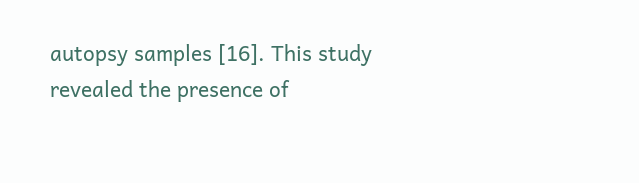autopsy samples [16]. This study revealed the presence of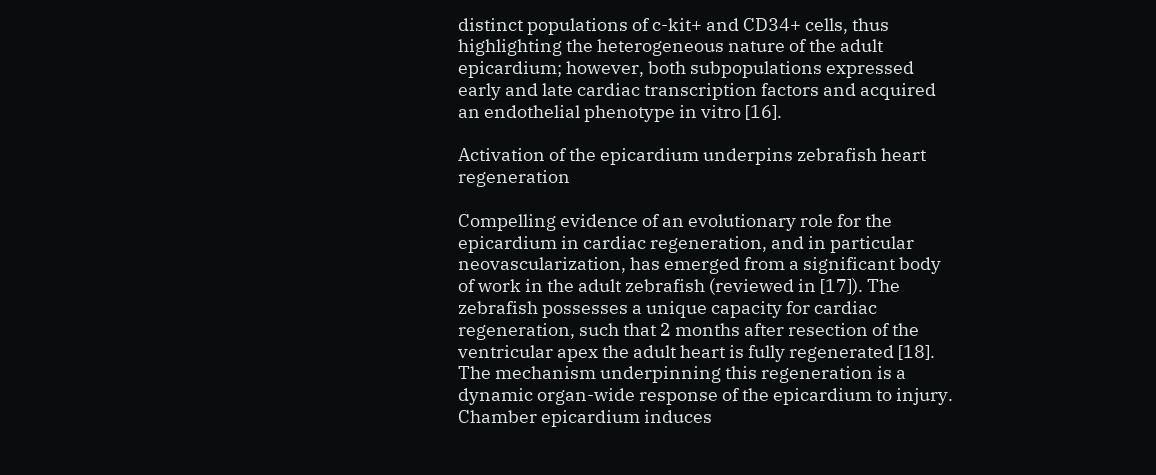distinct populations of c-kit+ and CD34+ cells, thus highlighting the heterogeneous nature of the adult epicardium; however, both subpopulations expressed early and late cardiac transcription factors and acquired an endothelial phenotype in vitro [16].

Activation of the epicardium underpins zebrafish heart regeneration

Compelling evidence of an evolutionary role for the epicardium in cardiac regeneration, and in particular neovascularization, has emerged from a significant body of work in the adult zebrafish (reviewed in [17]). The zebrafish possesses a unique capacity for cardiac regeneration, such that 2 months after resection of the ventricular apex the adult heart is fully regenerated [18]. The mechanism underpinning this regeneration is a dynamic organ-wide response of the epicardium to injury. Chamber epicardium induces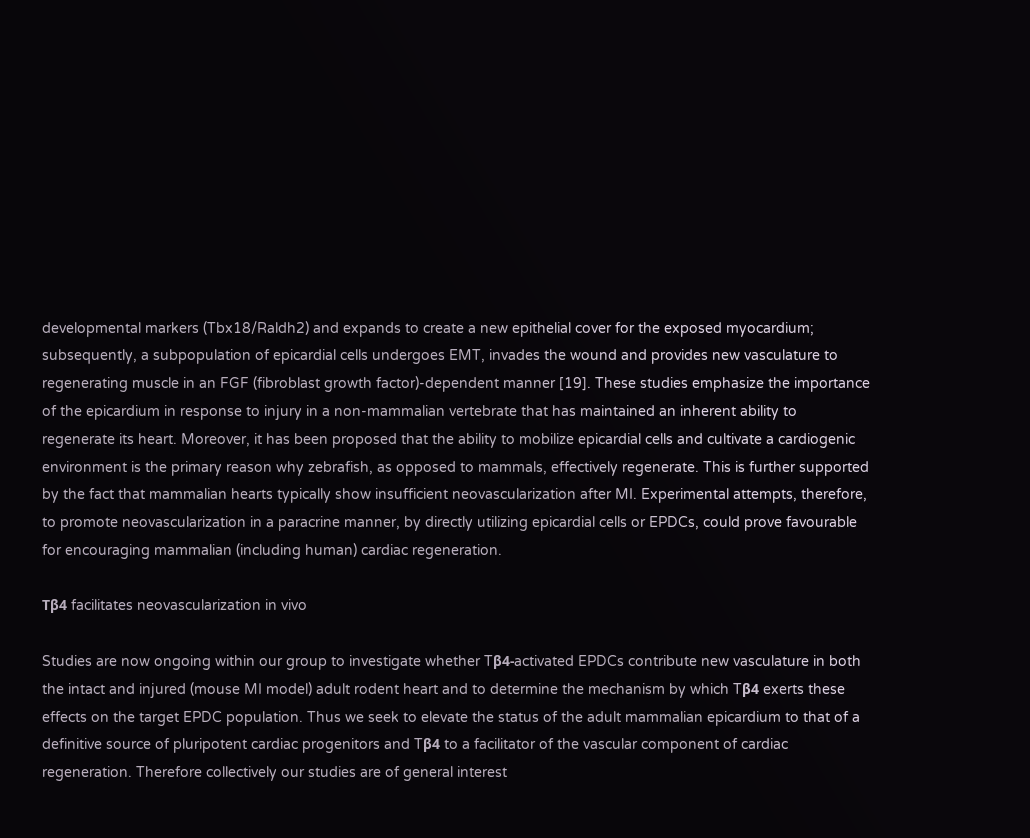developmental markers (Tbx18/Raldh2) and expands to create a new epithelial cover for the exposed myocardium; subsequently, a subpopulation of epicardial cells undergoes EMT, invades the wound and provides new vasculature to regenerating muscle in an FGF (fibroblast growth factor)-dependent manner [19]. These studies emphasize the importance of the epicardium in response to injury in a non-mammalian vertebrate that has maintained an inherent ability to regenerate its heart. Moreover, it has been proposed that the ability to mobilize epicardial cells and cultivate a cardiogenic environment is the primary reason why zebrafish, as opposed to mammals, effectively regenerate. This is further supported by the fact that mammalian hearts typically show insufficient neovascularization after MI. Experimental attempts, therefore, to promote neovascularization in a paracrine manner, by directly utilizing epicardial cells or EPDCs, could prove favourable for encouraging mammalian (including human) cardiac regeneration.

Tβ4 facilitates neovascularization in vivo

Studies are now ongoing within our group to investigate whether Tβ4-activated EPDCs contribute new vasculature in both the intact and injured (mouse MI model) adult rodent heart and to determine the mechanism by which Tβ4 exerts these effects on the target EPDC population. Thus we seek to elevate the status of the adult mammalian epicardium to that of a definitive source of pluripotent cardiac progenitors and Tβ4 to a facilitator of the vascular component of cardiac regeneration. Therefore collectively our studies are of general interest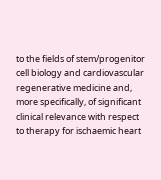to the fields of stem/progenitor cell biology and cardiovascular regenerative medicine and, more specifically, of significant clinical relevance with respect to therapy for ischaemic heart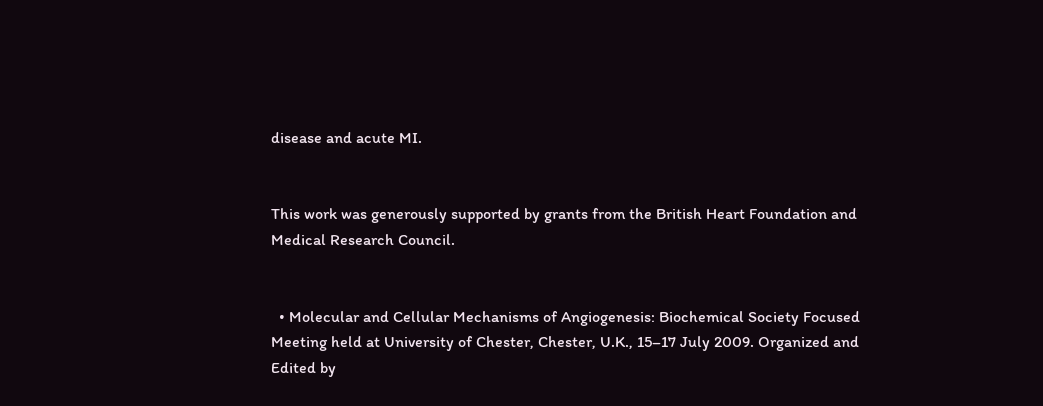disease and acute MI.


This work was generously supported by grants from the British Heart Foundation and Medical Research Council.


  • Molecular and Cellular Mechanisms of Angiogenesis: Biochemical Society Focused Meeting held at University of Chester, Chester, U.K., 15–17 July 2009. Organized and Edited by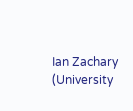Ian Zachary (University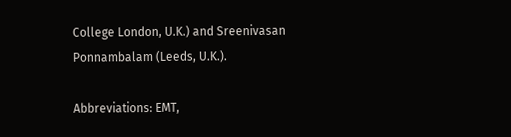College London, U.K.) and Sreenivasan Ponnambalam (Leeds, U.K.).

Abbreviations: EMT,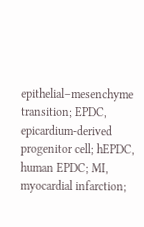epithelial–mesenchyme transition; EPDC, epicardium-derived progenitor cell; hEPDC, human EPDC; MI, myocardial infarction;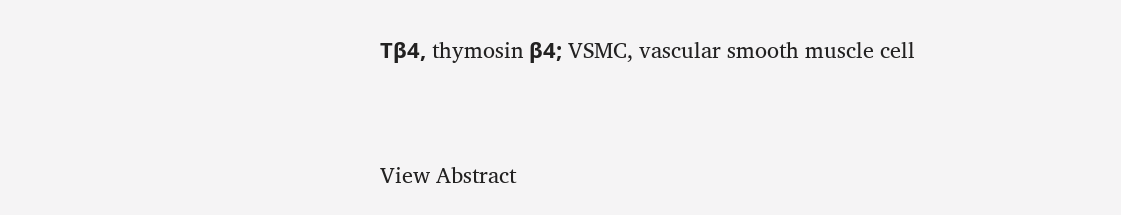Tβ4, thymosin β4; VSMC, vascular smooth muscle cell


View Abstract